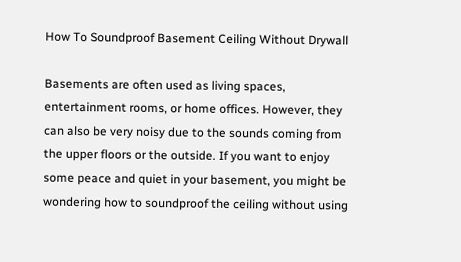How To Soundproof Basement Ceiling Without Drywall

Basements are often used as living spaces, entertainment rooms, or home offices. However, they can also be very noisy due to the sounds coming from the upper floors or the outside. If you want to enjoy some peace and quiet in your basement, you might be wondering how to soundproof the ceiling without using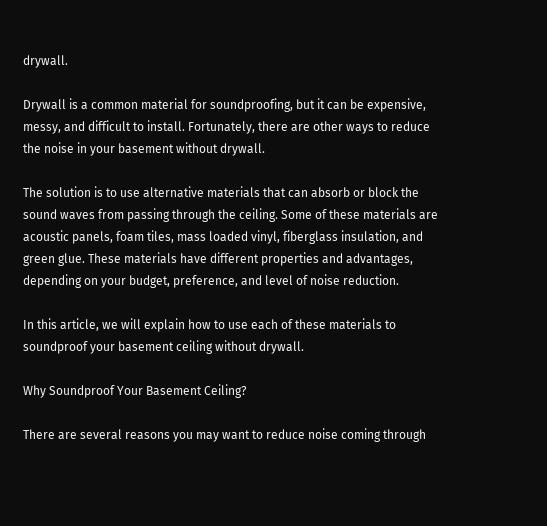drywall.

Drywall is a common material for soundproofing, but it can be expensive, messy, and difficult to install. Fortunately, there are other ways to reduce the noise in your basement without drywall.

The solution is to use alternative materials that can absorb or block the sound waves from passing through the ceiling. Some of these materials are acoustic panels, foam tiles, mass loaded vinyl, fiberglass insulation, and green glue. These materials have different properties and advantages, depending on your budget, preference, and level of noise reduction.

In this article, we will explain how to use each of these materials to soundproof your basement ceiling without drywall.

Why Soundproof Your Basement Ceiling?

There are several reasons you may want to reduce noise coming through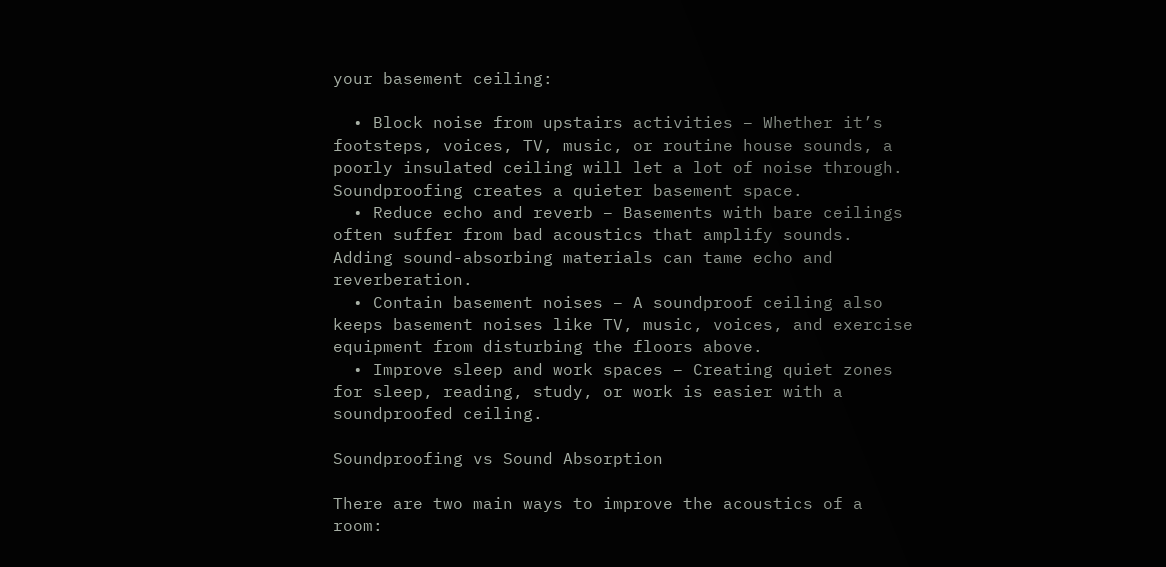your basement ceiling:

  • Block noise from upstairs activities – Whether it’s footsteps, voices, TV, music, or routine house sounds, a poorly insulated ceiling will let a lot of noise through. Soundproofing creates a quieter basement space.
  • Reduce echo and reverb – Basements with bare ceilings often suffer from bad acoustics that amplify sounds. Adding sound-absorbing materials can tame echo and reverberation.
  • Contain basement noises – A soundproof ceiling also keeps basement noises like TV, music, voices, and exercise equipment from disturbing the floors above.
  • Improve sleep and work spaces – Creating quiet zones for sleep, reading, study, or work is easier with a soundproofed ceiling.

Soundproofing vs Sound Absorption

There are two main ways to improve the acoustics of a room: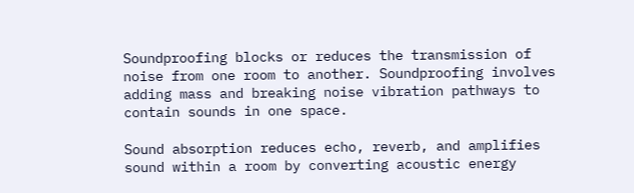Soundproofing blocks or reduces the transmission of noise from one room to another. Soundproofing involves adding mass and breaking noise vibration pathways to contain sounds in one space.

Sound absorption reduces echo, reverb, and amplifies sound within a room by converting acoustic energy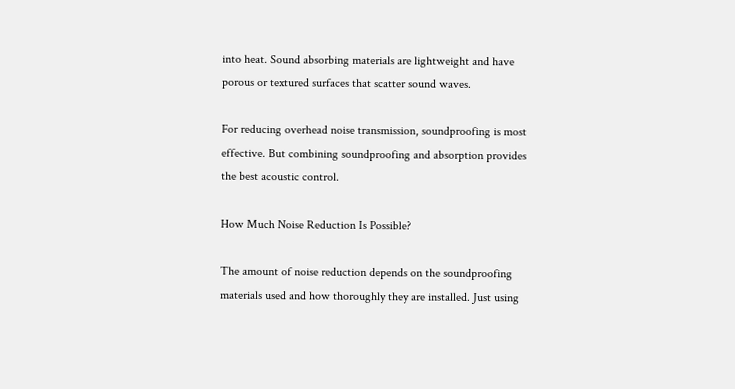into heat. Sound absorbing materials are lightweight and have porous or textured surfaces that scatter sound waves.

For reducing overhead noise transmission, soundproofing is most effective. But combining soundproofing and absorption provides the best acoustic control.

How Much Noise Reduction Is Possible?

The amount of noise reduction depends on the soundproofing materials used and how thoroughly they are installed. Just using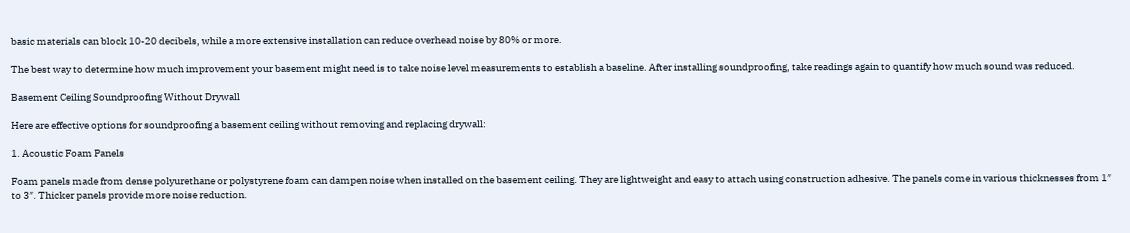basic materials can block 10-20 decibels, while a more extensive installation can reduce overhead noise by 80% or more.

The best way to determine how much improvement your basement might need is to take noise level measurements to establish a baseline. After installing soundproofing, take readings again to quantify how much sound was reduced.

Basement Ceiling Soundproofing Without Drywall

Here are effective options for soundproofing a basement ceiling without removing and replacing drywall:

1. Acoustic Foam Panels

Foam panels made from dense polyurethane or polystyrene foam can dampen noise when installed on the basement ceiling. They are lightweight and easy to attach using construction adhesive. The panels come in various thicknesses from 1″ to 3″. Thicker panels provide more noise reduction.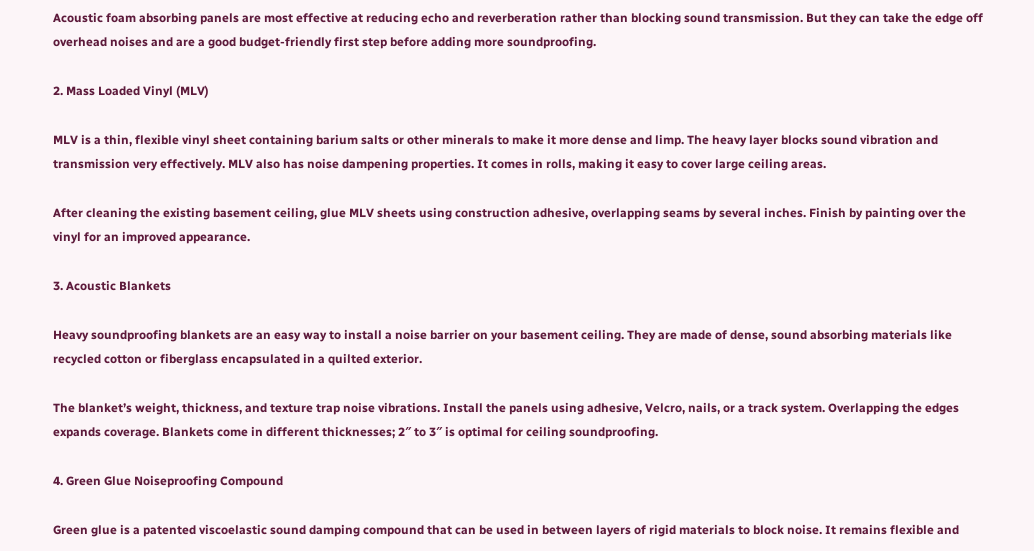Acoustic foam absorbing panels are most effective at reducing echo and reverberation rather than blocking sound transmission. But they can take the edge off overhead noises and are a good budget-friendly first step before adding more soundproofing.

2. Mass Loaded Vinyl (MLV)

MLV is a thin, flexible vinyl sheet containing barium salts or other minerals to make it more dense and limp. The heavy layer blocks sound vibration and transmission very effectively. MLV also has noise dampening properties. It comes in rolls, making it easy to cover large ceiling areas.

After cleaning the existing basement ceiling, glue MLV sheets using construction adhesive, overlapping seams by several inches. Finish by painting over the vinyl for an improved appearance.

3. Acoustic Blankets

Heavy soundproofing blankets are an easy way to install a noise barrier on your basement ceiling. They are made of dense, sound absorbing materials like recycled cotton or fiberglass encapsulated in a quilted exterior.

The blanket’s weight, thickness, and texture trap noise vibrations. Install the panels using adhesive, Velcro, nails, or a track system. Overlapping the edges expands coverage. Blankets come in different thicknesses; 2″ to 3″ is optimal for ceiling soundproofing.

4. Green Glue Noiseproofing Compound

Green glue is a patented viscoelastic sound damping compound that can be used in between layers of rigid materials to block noise. It remains flexible and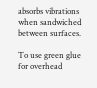absorbs vibrations when sandwiched between surfaces.

To use green glue for overhead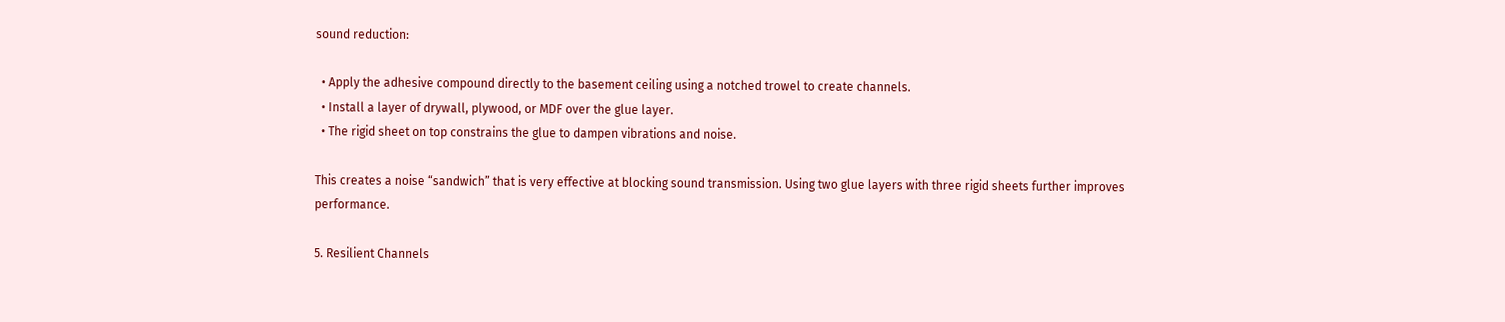sound reduction:

  • Apply the adhesive compound directly to the basement ceiling using a notched trowel to create channels.
  • Install a layer of drywall, plywood, or MDF over the glue layer.
  • The rigid sheet on top constrains the glue to dampen vibrations and noise.

This creates a noise “sandwich” that is very effective at blocking sound transmission. Using two glue layers with three rigid sheets further improves performance.

5. Resilient Channels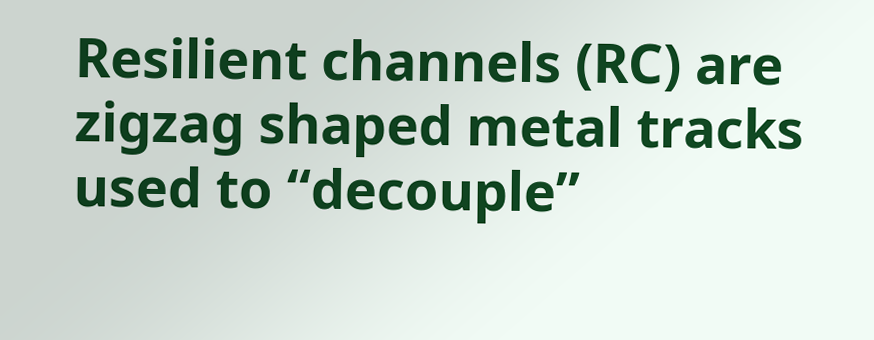Resilient channels (RC) are zigzag shaped metal tracks used to “decouple”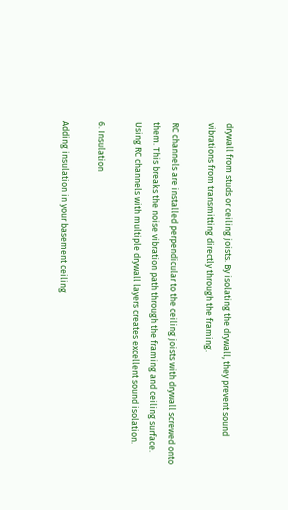drywall from studs or ceiling joists. By isolating the drywall, they prevent sound vibrations from transmitting directly through the framing.

RC channels are installed perpendicular to the ceiling joists with drywall screwed onto them. This breaks the noise vibration path through the framing and ceiling surface. Using RC channels with multiple drywall layers creates excellent sound isolation.

6. Insulation

Adding insulation in your basement ceiling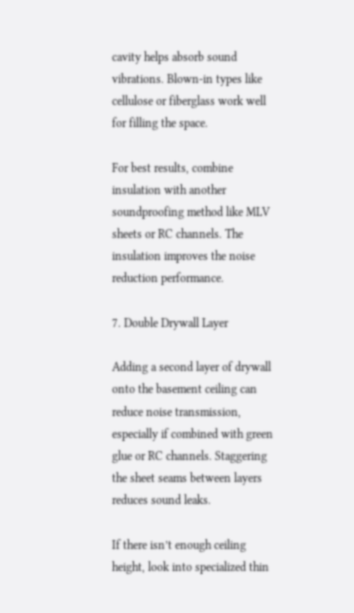cavity helps absorb sound vibrations. Blown-in types like cellulose or fiberglass work well for filling the space.

For best results, combine insulation with another soundproofing method like MLV sheets or RC channels. The insulation improves the noise reduction performance.

7. Double Drywall Layer

Adding a second layer of drywall onto the basement ceiling can reduce noise transmission, especially if combined with green glue or RC channels. Staggering the sheet seams between layers reduces sound leaks.

If there isn’t enough ceiling height, look into specialized thin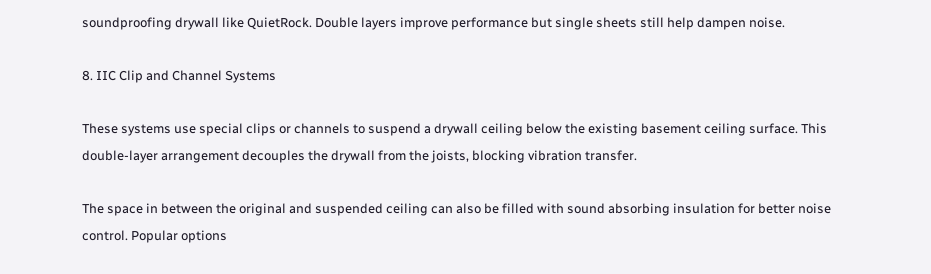soundproofing drywall like QuietRock. Double layers improve performance but single sheets still help dampen noise.

8. IIC Clip and Channel Systems

These systems use special clips or channels to suspend a drywall ceiling below the existing basement ceiling surface. This double-layer arrangement decouples the drywall from the joists, blocking vibration transfer.

The space in between the original and suspended ceiling can also be filled with sound absorbing insulation for better noise control. Popular options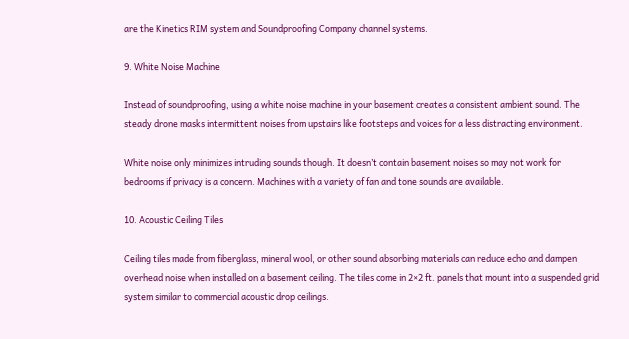are the Kinetics RIM system and Soundproofing Company channel systems.

9. White Noise Machine

Instead of soundproofing, using a white noise machine in your basement creates a consistent ambient sound. The steady drone masks intermittent noises from upstairs like footsteps and voices for a less distracting environment.

White noise only minimizes intruding sounds though. It doesn’t contain basement noises so may not work for bedrooms if privacy is a concern. Machines with a variety of fan and tone sounds are available.

10. Acoustic Ceiling Tiles

Ceiling tiles made from fiberglass, mineral wool, or other sound absorbing materials can reduce echo and dampen overhead noise when installed on a basement ceiling. The tiles come in 2×2 ft. panels that mount into a suspended grid system similar to commercial acoustic drop ceilings.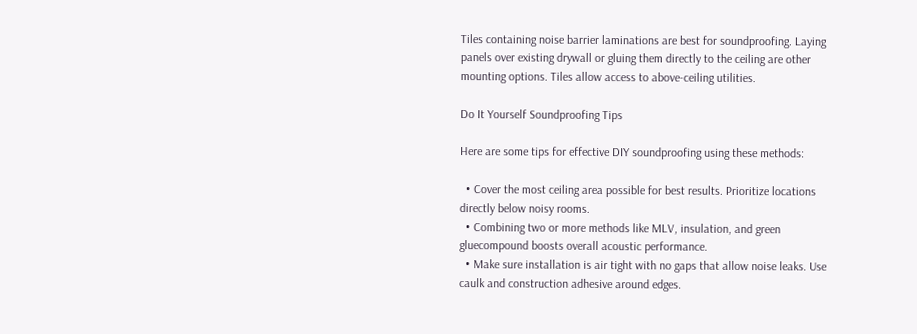Tiles containing noise barrier laminations are best for soundproofing. Laying panels over existing drywall or gluing them directly to the ceiling are other mounting options. Tiles allow access to above-ceiling utilities.

Do It Yourself Soundproofing Tips

Here are some tips for effective DIY soundproofing using these methods:

  • Cover the most ceiling area possible for best results. Prioritize locations directly below noisy rooms.
  • Combining two or more methods like MLV, insulation, and green gluecompound boosts overall acoustic performance.
  • Make sure installation is air tight with no gaps that allow noise leaks. Use caulk and construction adhesive around edges.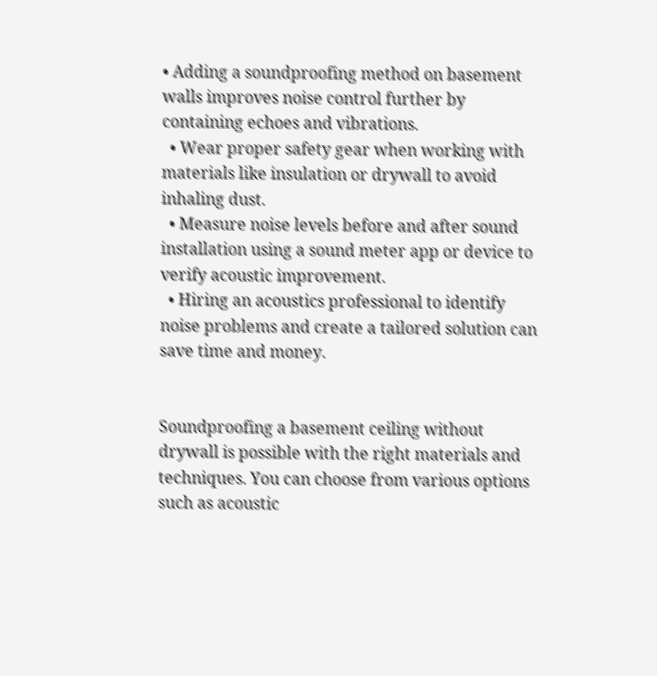• Adding a soundproofing method on basement walls improves noise control further by containing echoes and vibrations.
  • Wear proper safety gear when working with materials like insulation or drywall to avoid inhaling dust.
  • Measure noise levels before and after sound installation using a sound meter app or device to verify acoustic improvement.
  • Hiring an acoustics professional to identify noise problems and create a tailored solution can save time and money.


Soundproofing a basement ceiling without drywall is possible with the right materials and techniques. You can choose from various options such as acoustic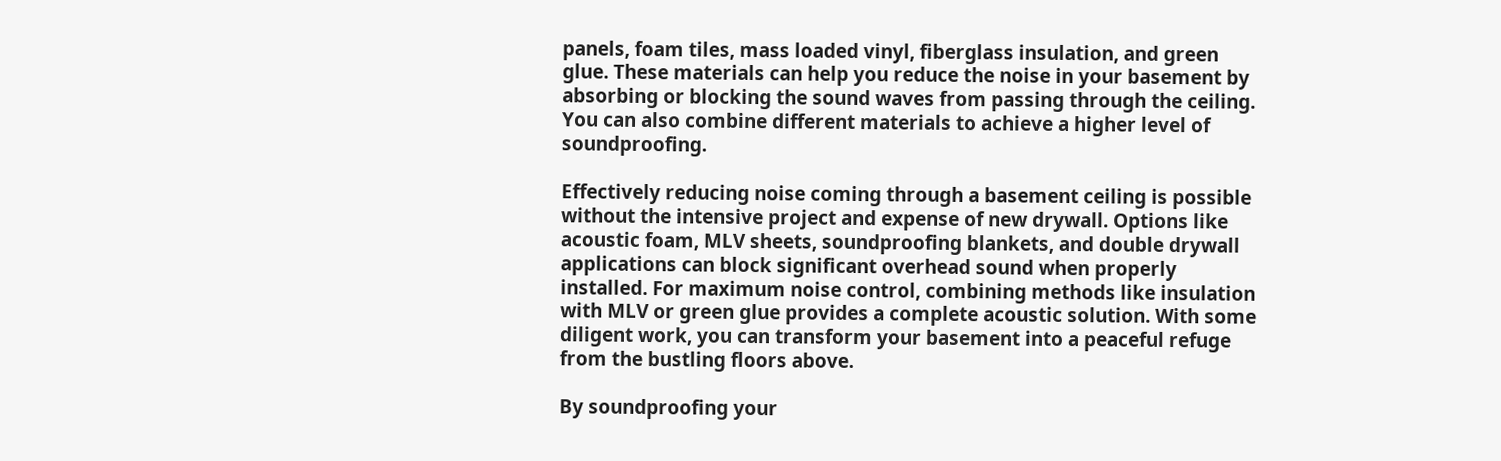panels, foam tiles, mass loaded vinyl, fiberglass insulation, and green glue. These materials can help you reduce the noise in your basement by absorbing or blocking the sound waves from passing through the ceiling. You can also combine different materials to achieve a higher level of soundproofing.

Effectively reducing noise coming through a basement ceiling is possible without the intensive project and expense of new drywall. Options like acoustic foam, MLV sheets, soundproofing blankets, and double drywall applications can block significant overhead sound when properly installed. For maximum noise control, combining methods like insulation with MLV or green glue provides a complete acoustic solution. With some diligent work, you can transform your basement into a peaceful refuge from the bustling floors above.

By soundproofing your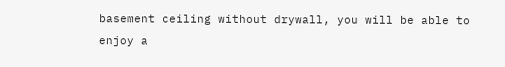basement ceiling without drywall, you will be able to enjoy a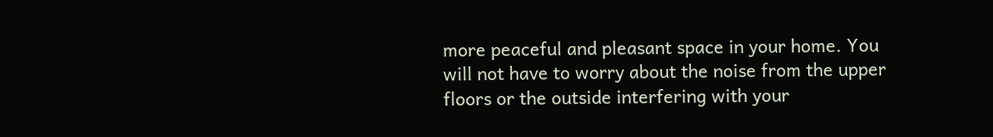more peaceful and pleasant space in your home. You will not have to worry about the noise from the upper floors or the outside interfering with your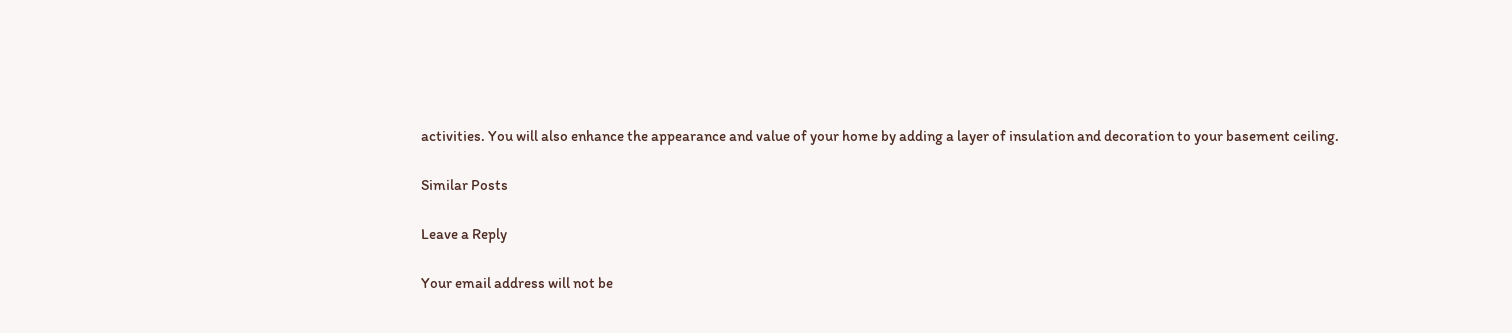activities. You will also enhance the appearance and value of your home by adding a layer of insulation and decoration to your basement ceiling.

Similar Posts

Leave a Reply

Your email address will not be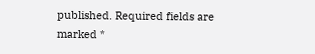published. Required fields are marked *